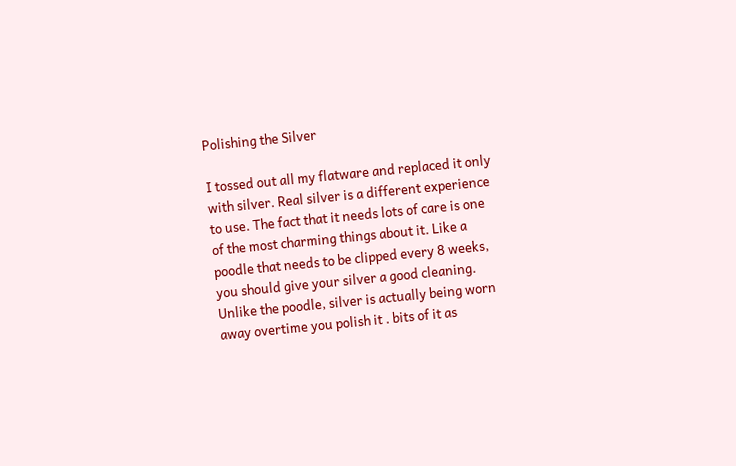Polishing the Silver

I tossed out all my flatware and replaced it only with silver. Real silver is a different experience to use. The fact that it needs lots of care is one of the most charming things about it. Like a poodle that needs to be clipped every 8 weeks, you should give your silver a good cleaning. Unlike the poodle, silver is actually being worn away overtime you polish it . bits of it as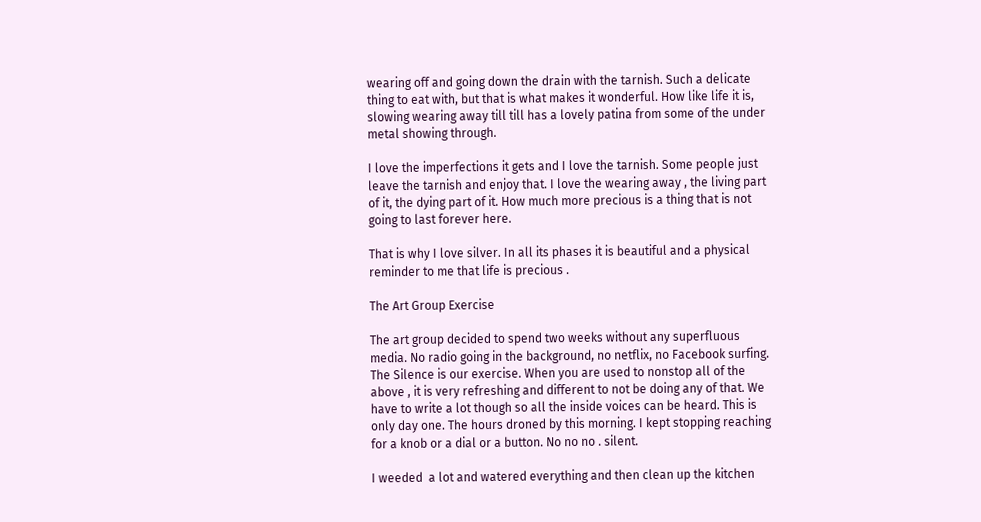wearing off and going down the drain with the tarnish. Such a delicate thing to eat with, but that is what makes it wonderful. How like life it is, slowing wearing away till till has a lovely patina from some of the under metal showing through.

I love the imperfections it gets and I love the tarnish. Some people just leave the tarnish and enjoy that. I love the wearing away , the living part of it, the dying part of it. How much more precious is a thing that is not going to last forever here.

That is why I love silver. In all its phases it is beautiful and a physical reminder to me that life is precious .

The Art Group Exercise

The art group decided to spend two weeks without any superfluous  media. No radio going in the background, no netflix, no Facebook surfing. The Silence is our exercise. When you are used to nonstop all of the above , it is very refreshing and different to not be doing any of that. We have to write a lot though so all the inside voices can be heard. This is only day one. The hours droned by this morning. I kept stopping reaching for a knob or a dial or a button. No no no . silent.

I weeded  a lot and watered everything and then clean up the kitchen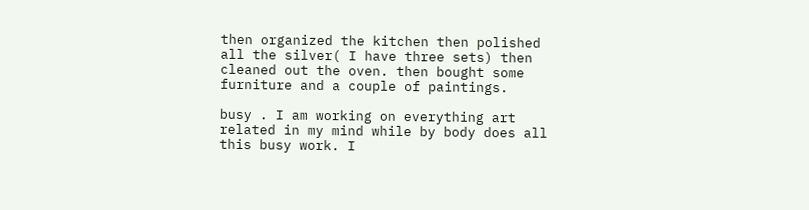then organized the kitchen then polished all the silver( I have three sets) then cleaned out the oven. then bought some furniture and a couple of paintings.

busy . I am working on everything art related in my mind while by body does all this busy work. I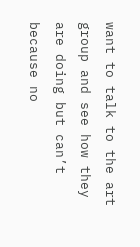want to talk to the art group and see how they are doing but can’t because no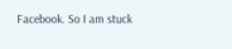Facebook. So I am stuck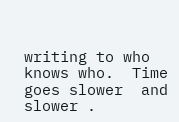writing to who knows who.  Time goes slower  and slower .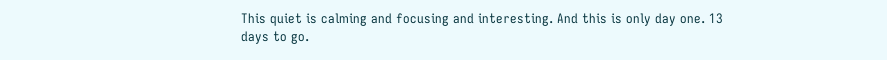This quiet is calming and focusing and interesting. And this is only day one. 13 days to go.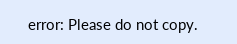error: Please do not copy.